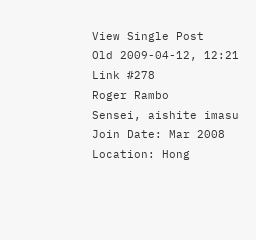View Single Post
Old 2009-04-12, 12:21   Link #278
Roger Rambo
Sensei, aishite imasu
Join Date: Mar 2008
Location: Hong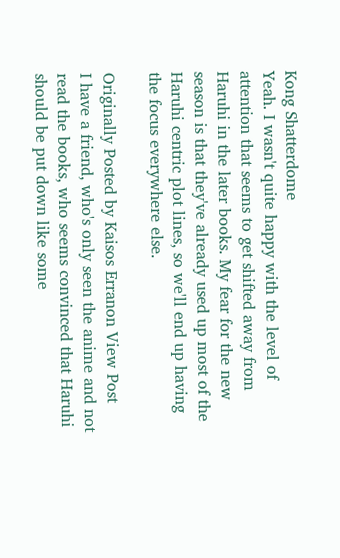Kong Shatterdome
Yeah. I wasn't quite happy with the level of attention that seems to get shifted away from Haruhi in the later books. My fear for the new season is that they've already used up most of the Haruhi centric plot lines, so we'll end up having the focus everywhere else.

Originally Posted by Kaisos Erranon View Post
I have a friend, who's only seen the anime and not read the books, who seems convinced that Haruhi should be put down like some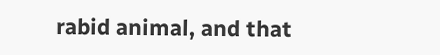rabid animal, and that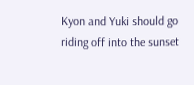Kyon and Yuki should go riding off into the sunset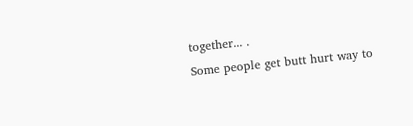together... .
Some people get butt hurt way to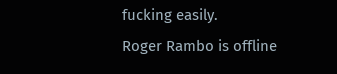fucking easily.
Roger Rambo is offline